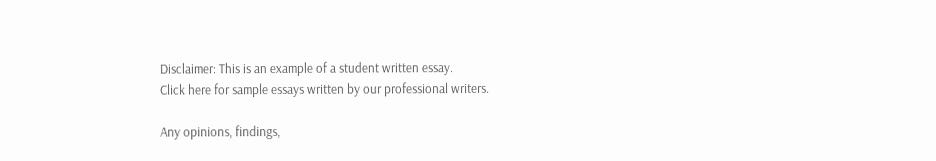Disclaimer: This is an example of a student written essay.
Click here for sample essays written by our professional writers.

Any opinions, findings,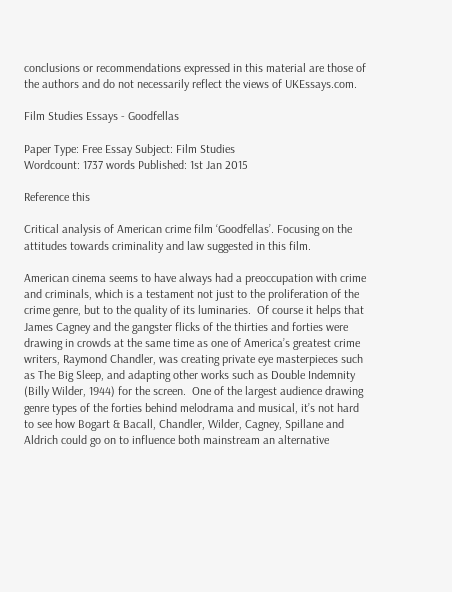conclusions or recommendations expressed in this material are those of the authors and do not necessarily reflect the views of UKEssays.com.

Film Studies Essays - Goodfellas

Paper Type: Free Essay Subject: Film Studies
Wordcount: 1737 words Published: 1st Jan 2015

Reference this

Critical analysis of American crime film ‘Goodfellas’. Focusing on the attitudes towards criminality and law suggested in this film.

American cinema seems to have always had a preoccupation with crime and criminals, which is a testament not just to the proliferation of the crime genre, but to the quality of its luminaries.  Of course it helps that James Cagney and the gangster flicks of the thirties and forties were drawing in crowds at the same time as one of America’s greatest crime writers, Raymond Chandler, was creating private eye masterpieces such as The Big Sleep, and adapting other works such as Double Indemnity (Billy Wilder, 1944) for the screen.  One of the largest audience drawing genre types of the forties behind melodrama and musical, it’s not hard to see how Bogart & Bacall, Chandler, Wilder, Cagney, Spillane and Aldrich could go on to influence both mainstream an alternative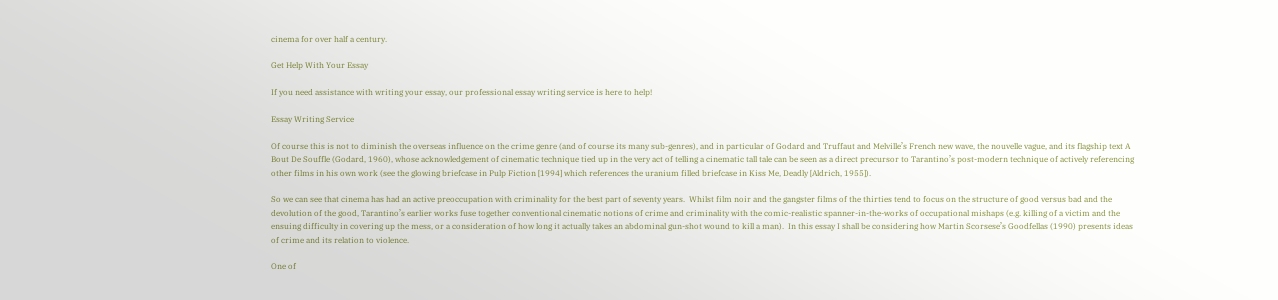cinema for over half a century.

Get Help With Your Essay

If you need assistance with writing your essay, our professional essay writing service is here to help!

Essay Writing Service

Of course this is not to diminish the overseas influence on the crime genre (and of course its many sub-genres), and in particular of Godard and Truffaut and Melville’s French new wave, the nouvelle vague, and its flagship text A Bout De Souffle (Godard, 1960), whose acknowledgement of cinematic technique tied up in the very act of telling a cinematic tall tale can be seen as a direct precursor to Tarantino’s post-modern technique of actively referencing other films in his own work (see the glowing briefcase in Pulp Fiction [1994] which references the uranium filled briefcase in Kiss Me, Deadly [Aldrich, 1955]).

So we can see that cinema has had an active preoccupation with criminality for the best part of seventy years.  Whilst film noir and the gangster films of the thirties tend to focus on the structure of good versus bad and the devolution of the good, Tarantino’s earlier works fuse together conventional cinematic notions of crime and criminality with the comic-realistic spanner-in-the-works of occupational mishaps (e.g. killing of a victim and the ensuing difficulty in covering up the mess, or a consideration of how long it actually takes an abdominal gun-shot wound to kill a man).  In this essay I shall be considering how Martin Scorsese’s Goodfellas (1990) presents ideas of crime and its relation to violence.

One of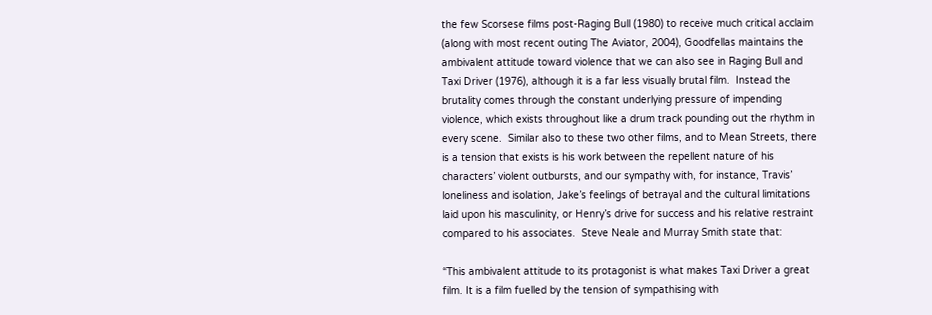the few Scorsese films post-Raging Bull (1980) to receive much critical acclaim (along with most recent outing The Aviator, 2004), Goodfellas maintains the ambivalent attitude toward violence that we can also see in Raging Bull and Taxi Driver (1976), although it is a far less visually brutal film.  Instead the brutality comes through the constant underlying pressure of impending violence, which exists throughout like a drum track pounding out the rhythm in every scene.  Similar also to these two other films, and to Mean Streets, there is a tension that exists is his work between the repellent nature of his characters’ violent outbursts, and our sympathy with, for instance, Travis’ loneliness and isolation, Jake’s feelings of betrayal and the cultural limitations laid upon his masculinity, or Henry’s drive for success and his relative restraint compared to his associates.  Steve Neale and Murray Smith state that:

“This ambivalent attitude to its protagonist is what makes Taxi Driver a great film. It is a film fuelled by the tension of sympathising with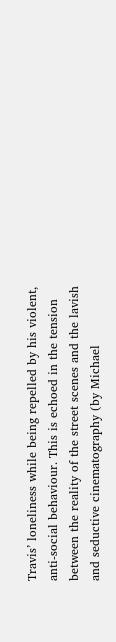Travis’ loneliness while being repelled by his violent, anti-social behaviour. This is echoed in the tension between the reality of the street scenes and the lavish and seductive cinematography (by Michael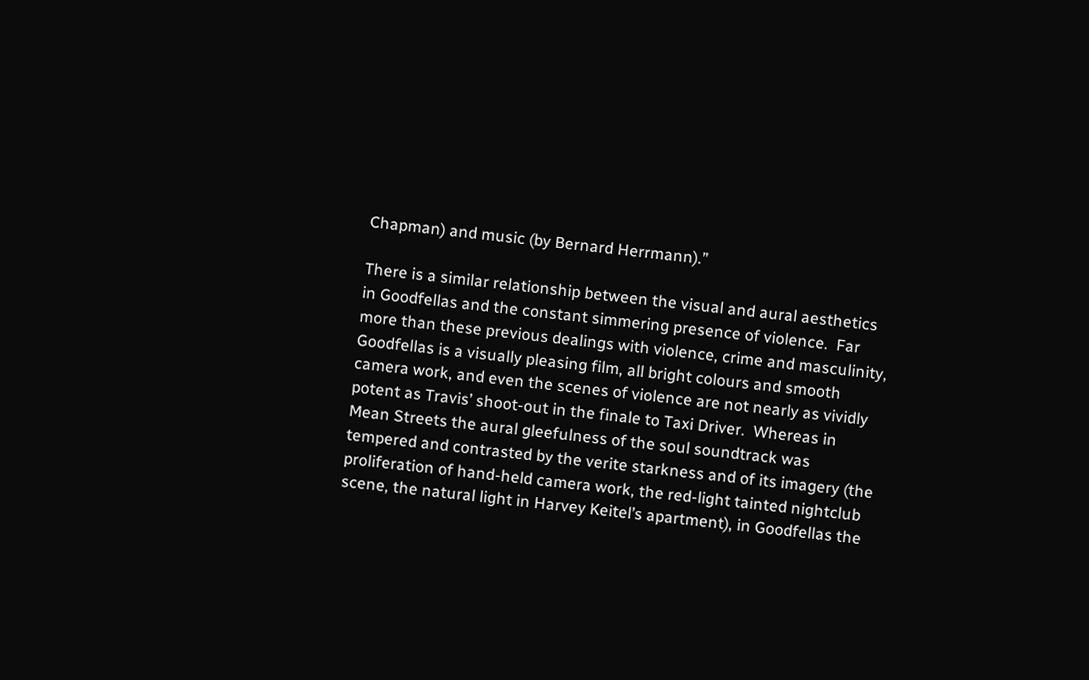Chapman) and music (by Bernard Herrmann).”

There is a similar relationship between the visual and aural aesthetics in Goodfellas and the constant simmering presence of violence.  Far more than these previous dealings with violence, crime and masculinity, Goodfellas is a visually pleasing film, all bright colours and smooth camera work, and even the scenes of violence are not nearly as vividly potent as Travis’ shoot-out in the finale to Taxi Driver.  Whereas in Mean Streets the aural gleefulness of the soul soundtrack was tempered and contrasted by the verite starkness and of its imagery (the proliferation of hand-held camera work, the red-light tainted nightclub scene, the natural light in Harvey Keitel’s apartment), in Goodfellas the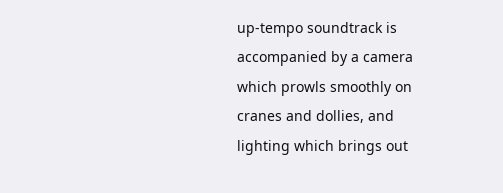up-tempo soundtrack is accompanied by a camera which prowls smoothly on cranes and dollies, and lighting which brings out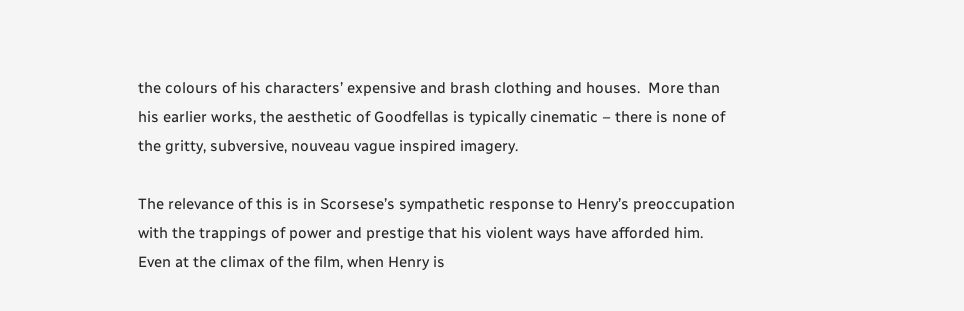the colours of his characters’ expensive and brash clothing and houses.  More than his earlier works, the aesthetic of Goodfellas is typically cinematic – there is none of the gritty, subversive, nouveau vague inspired imagery.

The relevance of this is in Scorsese’s sympathetic response to Henry’s preoccupation with the trappings of power and prestige that his violent ways have afforded him.  Even at the climax of the film, when Henry is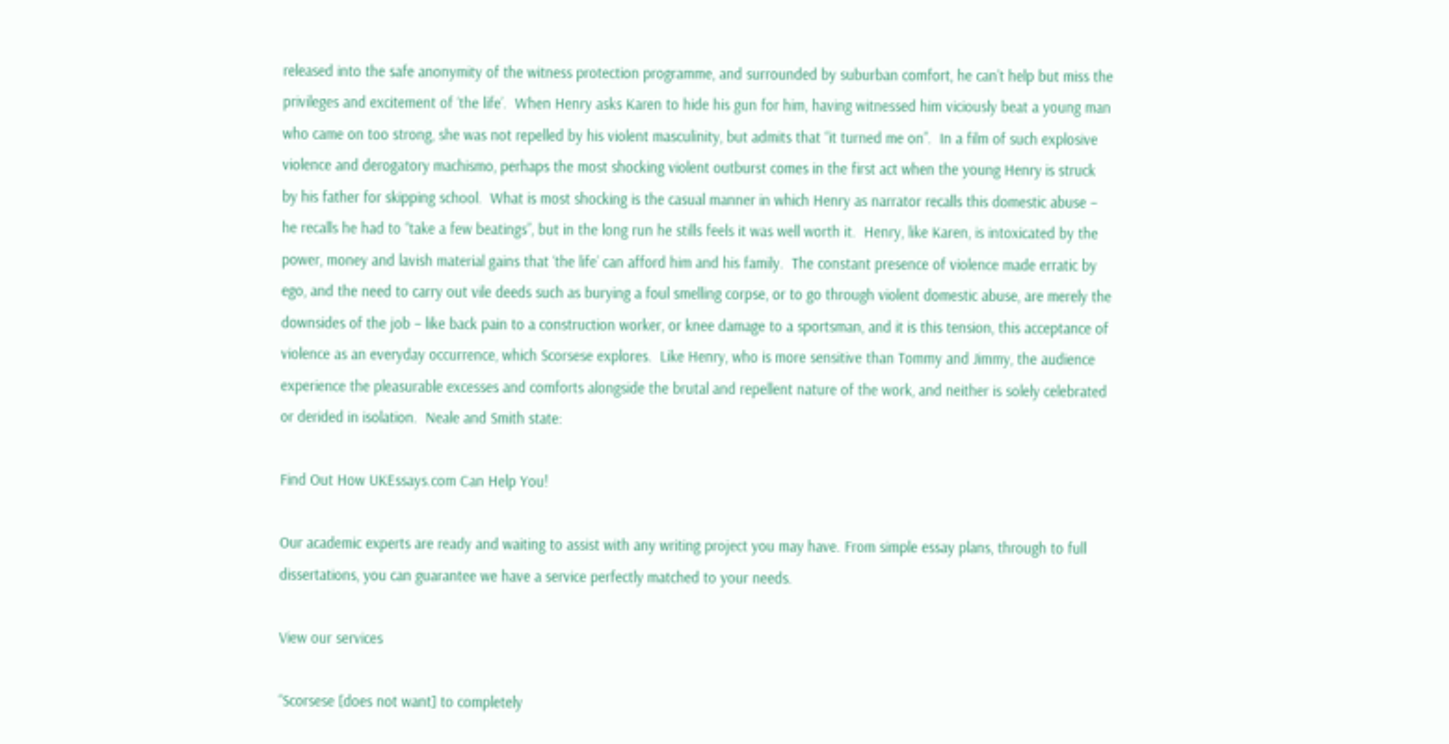released into the safe anonymity of the witness protection programme, and surrounded by suburban comfort, he can’t help but miss the privileges and excitement of ‘the life’.  When Henry asks Karen to hide his gun for him, having witnessed him viciously beat a young man who came on too strong, she was not repelled by his violent masculinity, but admits that “it turned me on”.  In a film of such explosive violence and derogatory machismo, perhaps the most shocking violent outburst comes in the first act when the young Henry is struck by his father for skipping school.  What is most shocking is the casual manner in which Henry as narrator recalls this domestic abuse – he recalls he had to “take a few beatings”, but in the long run he stills feels it was well worth it.  Henry, like Karen, is intoxicated by the power, money and lavish material gains that ‘the life’ can afford him and his family.  The constant presence of violence made erratic by ego, and the need to carry out vile deeds such as burying a foul smelling corpse, or to go through violent domestic abuse, are merely the downsides of the job – like back pain to a construction worker, or knee damage to a sportsman, and it is this tension, this acceptance of violence as an everyday occurrence, which Scorsese explores.  Like Henry, who is more sensitive than Tommy and Jimmy, the audience experience the pleasurable excesses and comforts alongside the brutal and repellent nature of the work, and neither is solely celebrated or derided in isolation.  Neale and Smith state:

Find Out How UKEssays.com Can Help You!

Our academic experts are ready and waiting to assist with any writing project you may have. From simple essay plans, through to full dissertations, you can guarantee we have a service perfectly matched to your needs.

View our services

“Scorsese [does not want] to completely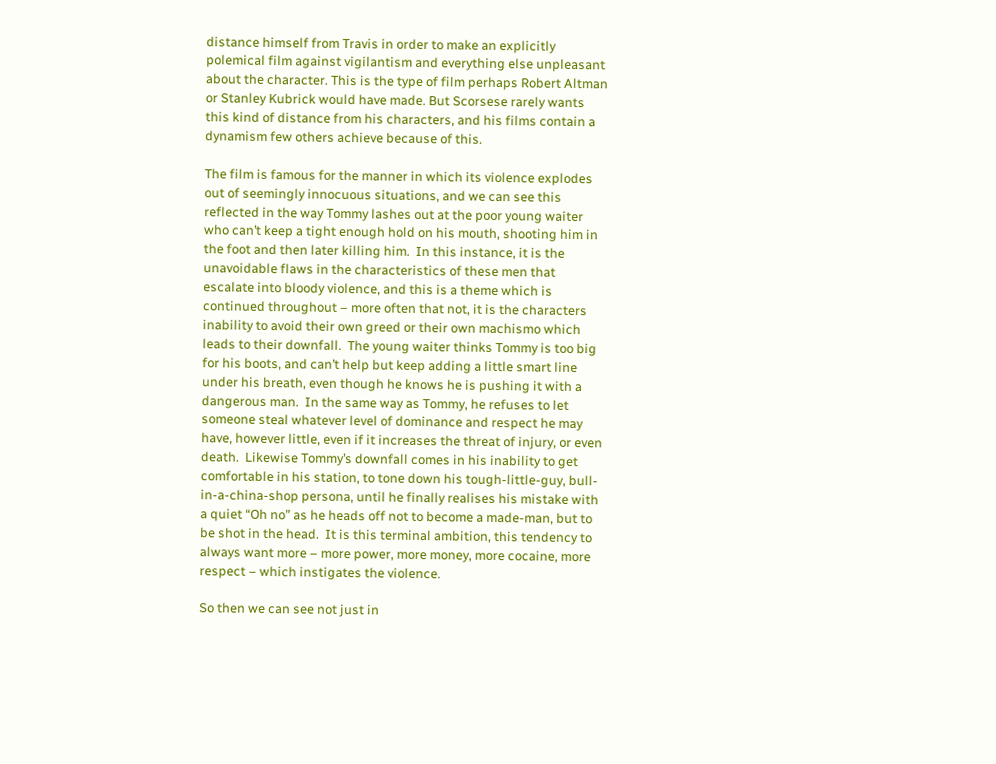distance himself from Travis in order to make an explicitly polemical film against vigilantism and everything else unpleasant about the character. This is the type of film perhaps Robert Altman or Stanley Kubrick would have made. But Scorsese rarely wants this kind of distance from his characters, and his films contain a dynamism few others achieve because of this.

The film is famous for the manner in which its violence explodes out of seemingly innocuous situations, and we can see this reflected in the way Tommy lashes out at the poor young waiter who can’t keep a tight enough hold on his mouth, shooting him in the foot and then later killing him.  In this instance, it is the unavoidable flaws in the characteristics of these men that escalate into bloody violence, and this is a theme which is continued throughout – more often that not, it is the characters inability to avoid their own greed or their own machismo which leads to their downfall.  The young waiter thinks Tommy is too big for his boots, and can’t help but keep adding a little smart line under his breath, even though he knows he is pushing it with a dangerous man.  In the same way as Tommy, he refuses to let someone steal whatever level of dominance and respect he may have, however little, even if it increases the threat of injury, or even death.  Likewise Tommy’s downfall comes in his inability to get comfortable in his station, to tone down his tough-little-guy, bull-in-a-china-shop persona, until he finally realises his mistake with a quiet “Oh no” as he heads off not to become a made-man, but to be shot in the head.  It is this terminal ambition, this tendency to always want more – more power, more money, more cocaine, more respect – which instigates the violence.

So then we can see not just in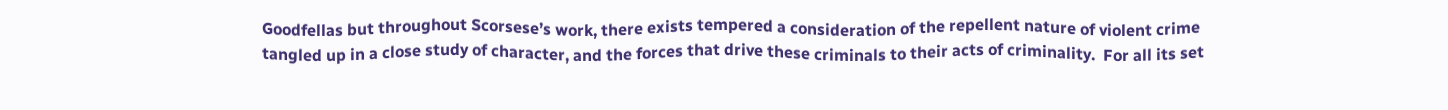Goodfellas but throughout Scorsese’s work, there exists tempered a consideration of the repellent nature of violent crime tangled up in a close study of character, and the forces that drive these criminals to their acts of criminality.  For all its set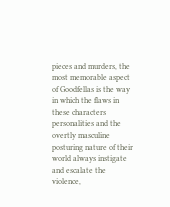pieces and murders, the most memorable aspect of Goodfellas is the way in which the flaws in these characters personalities and the overtly masculine posturing nature of their world always instigate and escalate the violence,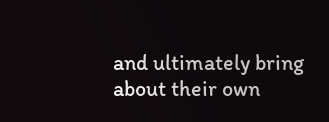and ultimately bring about their own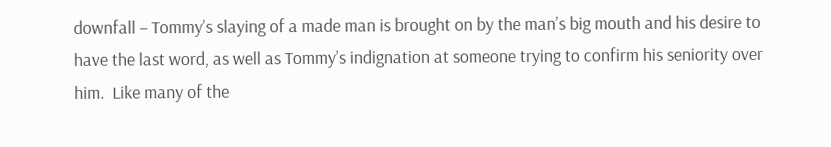downfall – Tommy’s slaying of a made man is brought on by the man’s big mouth and his desire to have the last word, as well as Tommy’s indignation at someone trying to confirm his seniority over him.  Like many of the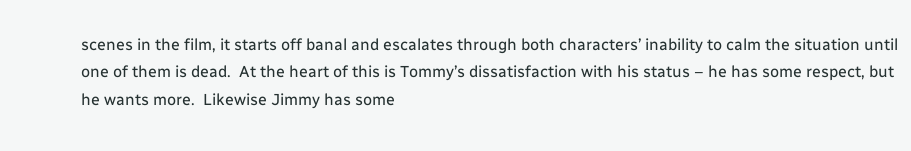scenes in the film, it starts off banal and escalates through both characters’ inability to calm the situation until one of them is dead.  At the heart of this is Tommy’s dissatisfaction with his status – he has some respect, but he wants more.  Likewise Jimmy has some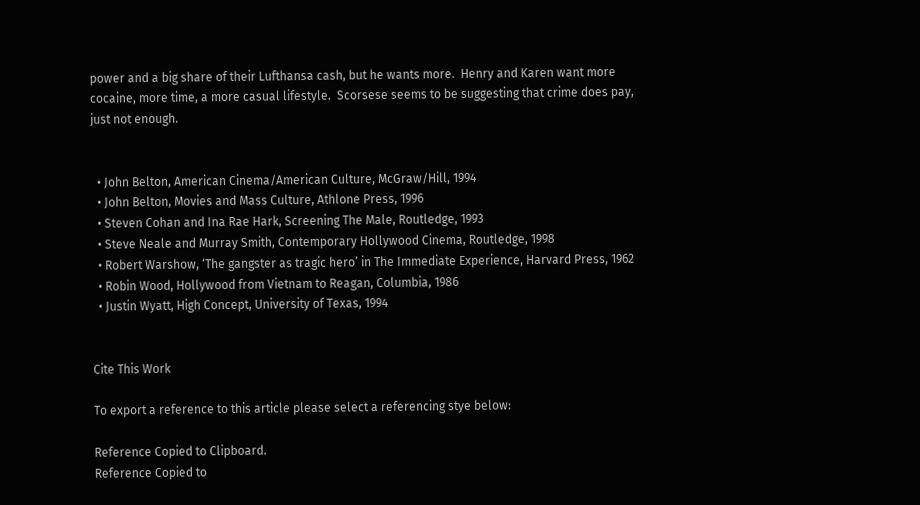power and a big share of their Lufthansa cash, but he wants more.  Henry and Karen want more cocaine, more time, a more casual lifestyle.  Scorsese seems to be suggesting that crime does pay, just not enough.


  • John Belton, American Cinema/American Culture, McGraw/Hill, 1994
  • John Belton, Movies and Mass Culture, Athlone Press, 1996
  • Steven Cohan and Ina Rae Hark, Screening The Male, Routledge, 1993
  • Steve Neale and Murray Smith, Contemporary Hollywood Cinema, Routledge, 1998
  • Robert Warshow, ‘The gangster as tragic hero’ in The Immediate Experience, Harvard Press, 1962
  • Robin Wood, Hollywood from Vietnam to Reagan, Columbia, 1986
  • Justin Wyatt, High Concept, University of Texas, 1994


Cite This Work

To export a reference to this article please select a referencing stye below:

Reference Copied to Clipboard.
Reference Copied to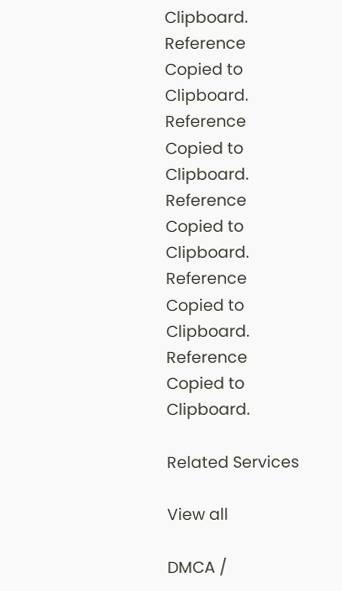Clipboard.
Reference Copied to Clipboard.
Reference Copied to Clipboard.
Reference Copied to Clipboard.
Reference Copied to Clipboard.
Reference Copied to Clipboard.

Related Services

View all

DMCA /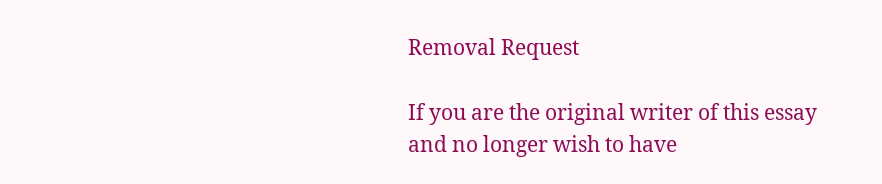Removal Request

If you are the original writer of this essay and no longer wish to have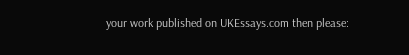your work published on UKEssays.com then please: